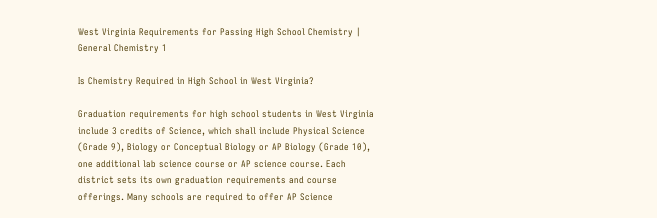West Virginia Requirements for Passing High School Chemistry | General Chemistry 1

Is Chemistry Required in High School in West Virginia?

Graduation requirements for high school students in West Virginia include 3 credits of Science, which shall include Physical Science (Grade 9), Biology or Conceptual Biology or AP Biology (Grade 10), one additional lab science course or AP science course. Each district sets its own graduation requirements and course offerings. Many schools are required to offer AP Science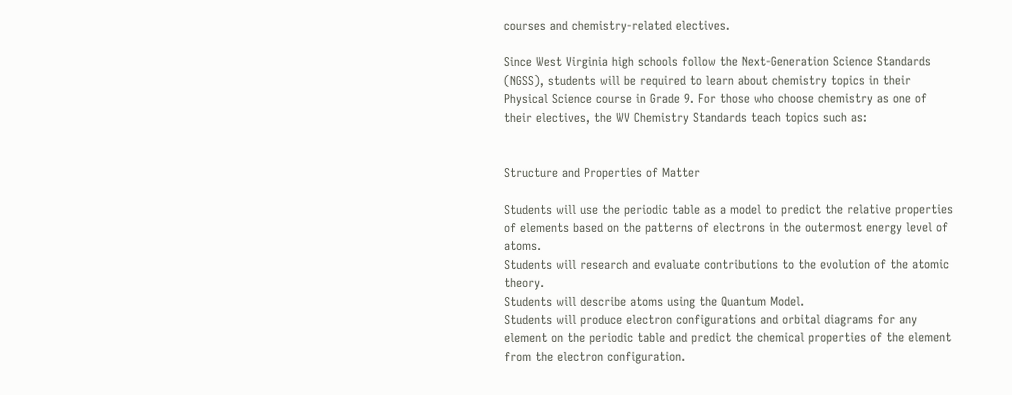courses and chemistry-related electives.

Since West Virginia high schools follow the Next-Generation Science Standards (NGSS), students will be required to learn about chemistry topics in their Physical Science course in Grade 9. For those who choose chemistry as one of their electives, the WV Chemistry Standards teach topics such as:


Structure and Properties of Matter

Students will use the periodic table as a model to predict the relative properties of elements based on the patterns of electrons in the outermost energy level of atoms.
Students will research and evaluate contributions to the evolution of the atomic theory.
Students will describe atoms using the Quantum Model.
Students will produce electron configurations and orbital diagrams for any element on the periodic table and predict the chemical properties of the element from the electron configuration.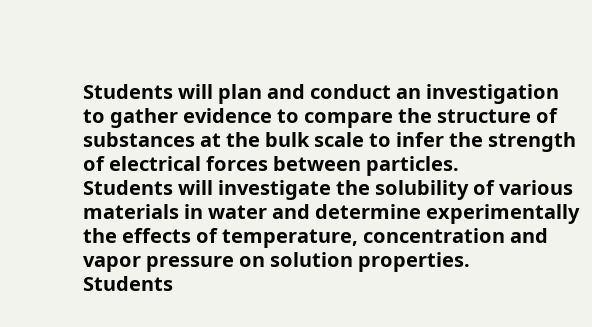Students will plan and conduct an investigation to gather evidence to compare the structure of substances at the bulk scale to infer the strength of electrical forces between particles.
Students will investigate the solubility of various materials in water and determine experimentally the effects of temperature, concentration and vapor pressure on solution properties.
Students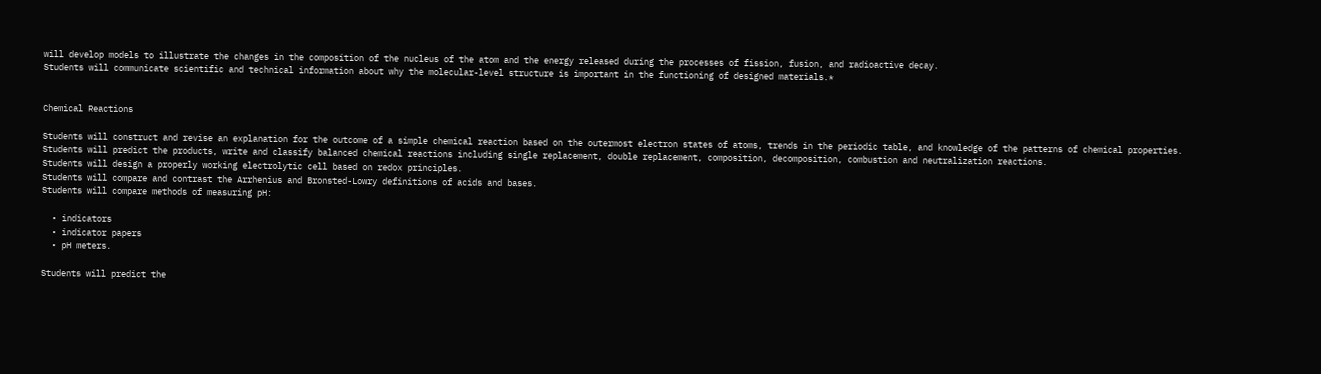will develop models to illustrate the changes in the composition of the nucleus of the atom and the energy released during the processes of fission, fusion, and radioactive decay.
Students will communicate scientific and technical information about why the molecular-level structure is important in the functioning of designed materials.*


Chemical Reactions

Students will construct and revise an explanation for the outcome of a simple chemical reaction based on the outermost electron states of atoms, trends in the periodic table, and knowledge of the patterns of chemical properties.
Students will predict the products, write and classify balanced chemical reactions including single replacement, double replacement, composition, decomposition, combustion and neutralization reactions.
Students will design a properly working electrolytic cell based on redox principles.
Students will compare and contrast the Arrhenius and Bronsted-Lowry definitions of acids and bases.
Students will compare methods of measuring pH:

  • indicators
  • indicator papers
  • pH meters.

Students will predict the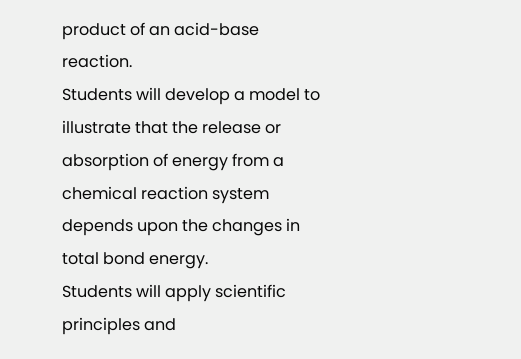product of an acid-base reaction.
Students will develop a model to illustrate that the release or absorption of energy from a chemical reaction system depends upon the changes in total bond energy.
Students will apply scientific principles and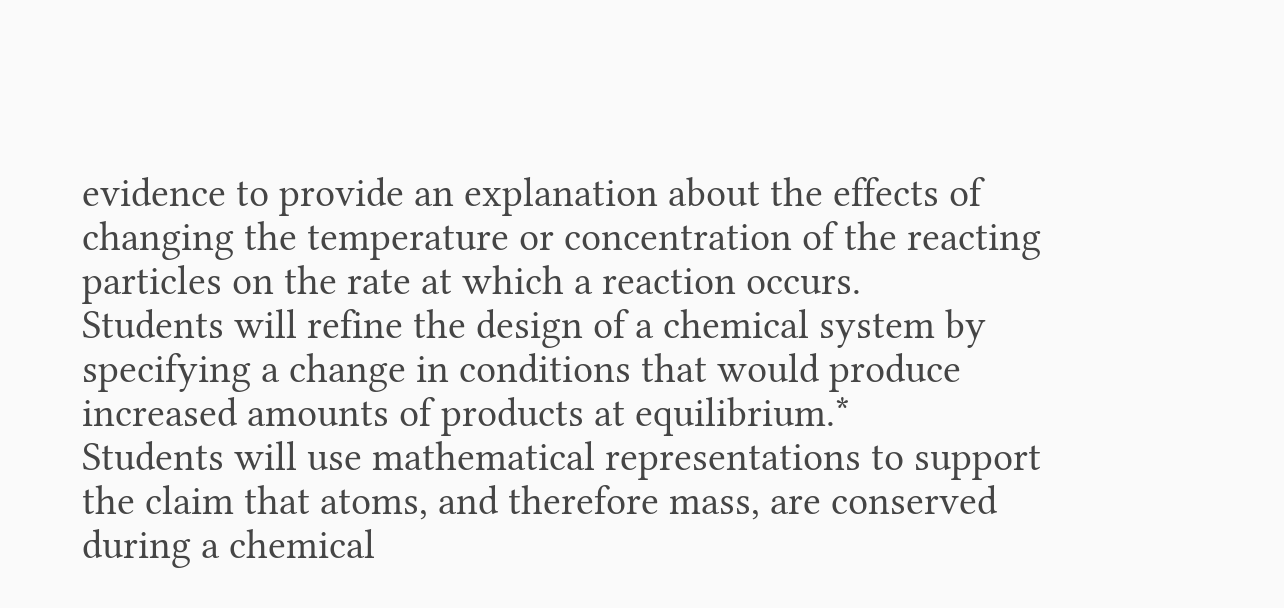evidence to provide an explanation about the effects of changing the temperature or concentration of the reacting particles on the rate at which a reaction occurs.
Students will refine the design of a chemical system by specifying a change in conditions that would produce increased amounts of products at equilibrium.*
Students will use mathematical representations to support the claim that atoms, and therefore mass, are conserved during a chemical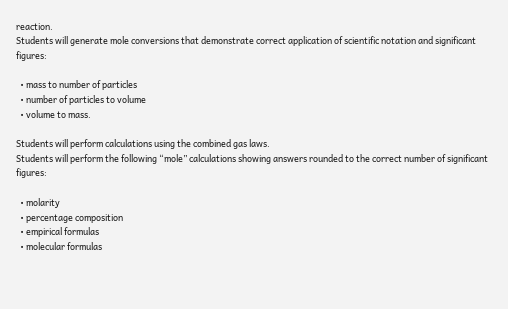reaction.
Students will generate mole conversions that demonstrate correct application of scientific notation and significant figures:

  • mass to number of particles
  • number of particles to volume
  • volume to mass.

Students will perform calculations using the combined gas laws.
Students will perform the following “mole” calculations showing answers rounded to the correct number of significant figures:

  • molarity
  • percentage composition
  • empirical formulas
  • molecular formulas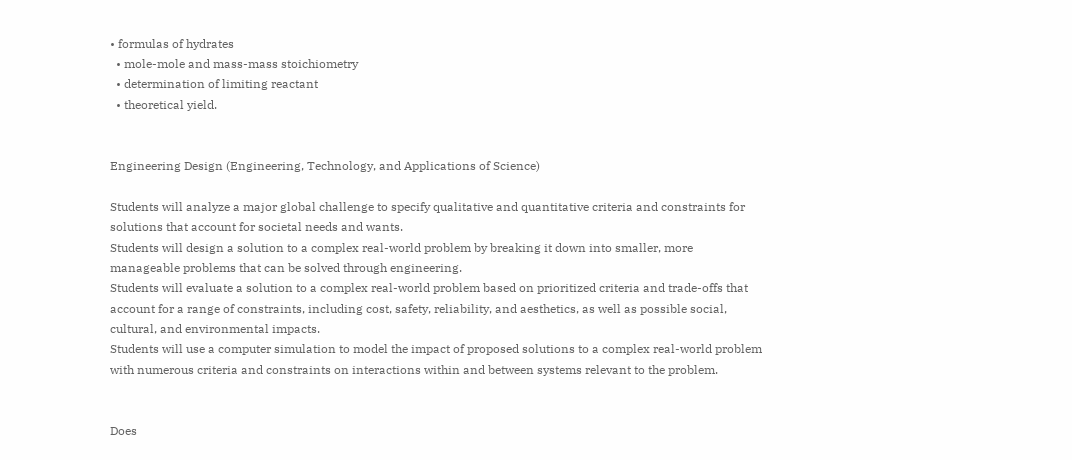• formulas of hydrates
  • mole-mole and mass-mass stoichiometry
  • determination of limiting reactant
  • theoretical yield.


Engineering Design (Engineering, Technology, and Applications of Science)

Students will analyze a major global challenge to specify qualitative and quantitative criteria and constraints for solutions that account for societal needs and wants.
Students will design a solution to a complex real-world problem by breaking it down into smaller, more manageable problems that can be solved through engineering.
Students will evaluate a solution to a complex real-world problem based on prioritized criteria and trade-offs that account for a range of constraints, including cost, safety, reliability, and aesthetics, as well as possible social, cultural, and environmental impacts.
Students will use a computer simulation to model the impact of proposed solutions to a complex real-world problem with numerous criteria and constraints on interactions within and between systems relevant to the problem.


Does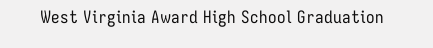West Virginia Award High School Graduation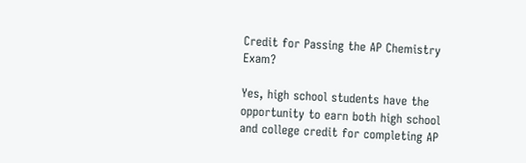Credit for Passing the AP Chemistry Exam?

Yes, high school students have the opportunity to earn both high school and college credit for completing AP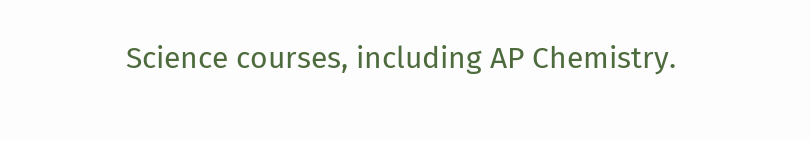Science courses, including AP Chemistry.